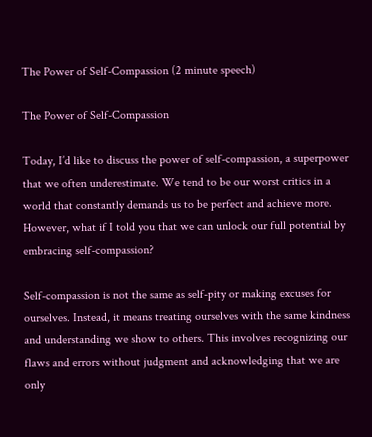The Power of Self-Compassion (2 minute speech)

The Power of Self-Compassion

Today, I’d like to discuss the power of self-compassion, a superpower that we often underestimate. We tend to be our worst critics in a world that constantly demands us to be perfect and achieve more. However, what if I told you that we can unlock our full potential by embracing self-compassion?

Self-compassion is not the same as self-pity or making excuses for ourselves. Instead, it means treating ourselves with the same kindness and understanding we show to others. This involves recognizing our flaws and errors without judgment and acknowledging that we are only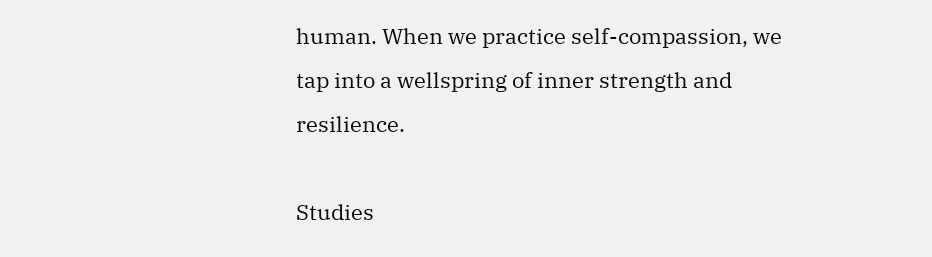human. When we practice self-compassion, we tap into a wellspring of inner strength and resilience.

Studies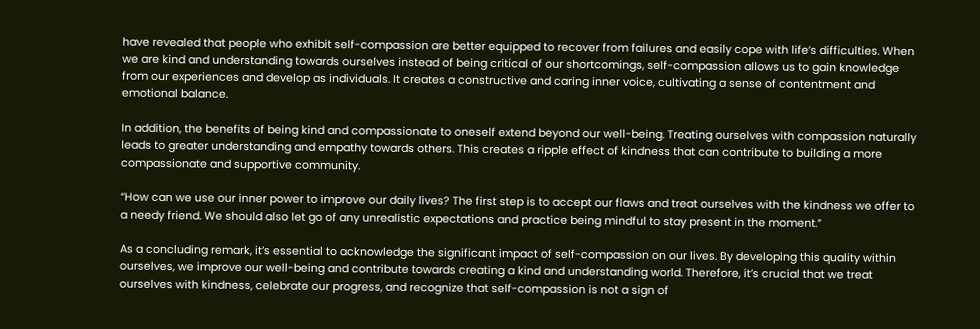have revealed that people who exhibit self-compassion are better equipped to recover from failures and easily cope with life’s difficulties. When we are kind and understanding towards ourselves instead of being critical of our shortcomings, self-compassion allows us to gain knowledge from our experiences and develop as individuals. It creates a constructive and caring inner voice, cultivating a sense of contentment and emotional balance.

In addition, the benefits of being kind and compassionate to oneself extend beyond our well-being. Treating ourselves with compassion naturally leads to greater understanding and empathy towards others. This creates a ripple effect of kindness that can contribute to building a more compassionate and supportive community.

“How can we use our inner power to improve our daily lives? The first step is to accept our flaws and treat ourselves with the kindness we offer to a needy friend. We should also let go of any unrealistic expectations and practice being mindful to stay present in the moment.”

As a concluding remark, it’s essential to acknowledge the significant impact of self-compassion on our lives. By developing this quality within ourselves, we improve our well-being and contribute towards creating a kind and understanding world. Therefore, it’s crucial that we treat ourselves with kindness, celebrate our progress, and recognize that self-compassion is not a sign of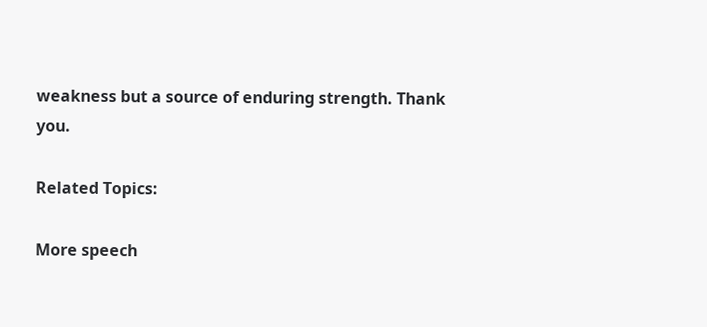weakness but a source of enduring strength. Thank you.

Related Topics:

More speech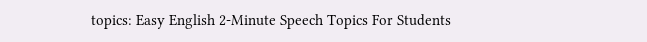topics: Easy English 2-Minute Speech Topics For Students